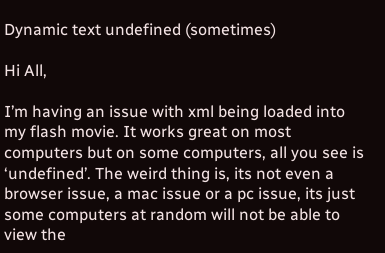Dynamic text undefined (sometimes)

Hi All,

I’m having an issue with xml being loaded into my flash movie. It works great on most computers but on some computers, all you see is ‘undefined’. The weird thing is, its not even a browser issue, a mac issue or a pc issue, its just some computers at random will not be able to view the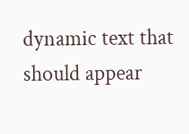dynamic text that should appear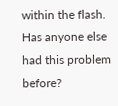within the flash. Has anyone else had this problem before?